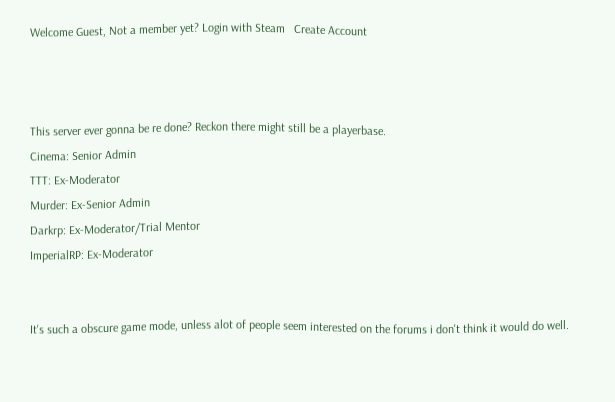Welcome Guest, Not a member yet? Login with Steam   Create Account



This server ever gonna be re done? Reckon there might still be a playerbase.
Cinema: Senior Admin
TTT: Ex-Moderator
Murder: Ex-Senior Admin
Darkrp: Ex-Moderator/Trial Mentor
ImperialRP: Ex-Moderator


It's such a obscure game mode, unless alot of people seem interested on the forums i don't think it would do well.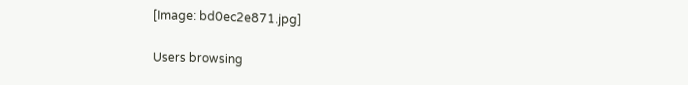[Image: bd0ec2e871.jpg]

Users browsing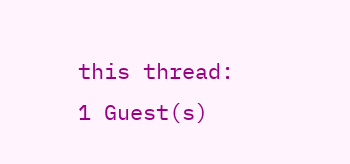this thread:
1 Guest(s)